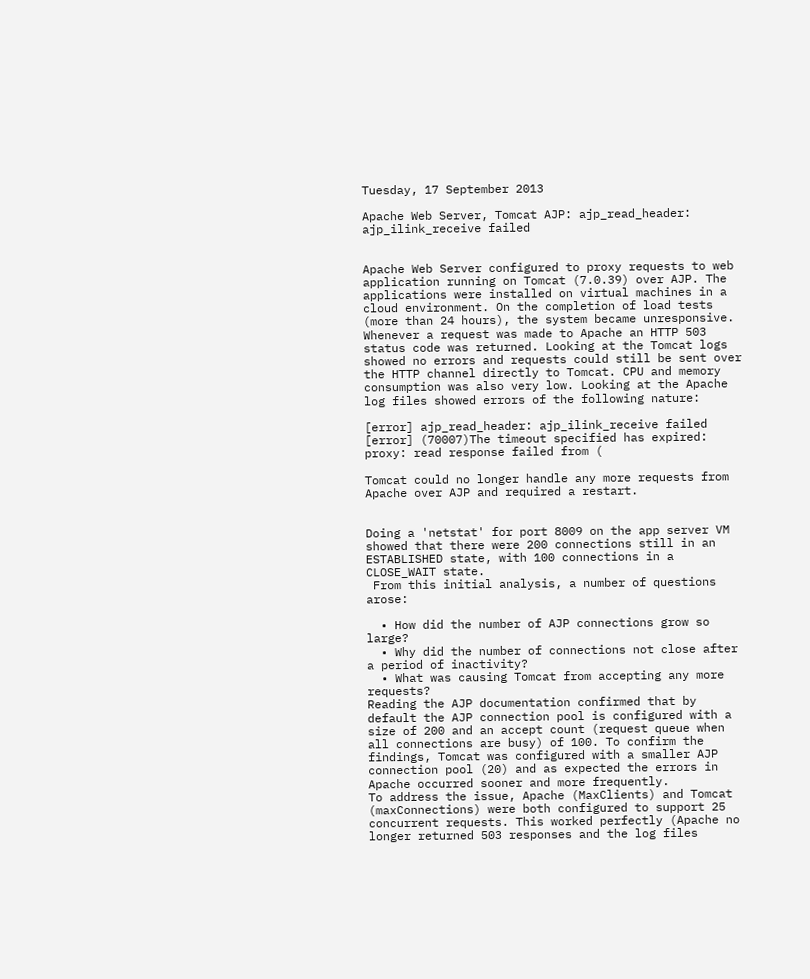Tuesday, 17 September 2013

Apache Web Server, Tomcat AJP: ajp_read_header: ajp_ilink_receive failed


Apache Web Server configured to proxy requests to web application running on Tomcat (7.0.39) over AJP. The applications were installed on virtual machines in a cloud environment. On the completion of load tests (more than 24 hours), the system became unresponsive. Whenever a request was made to Apache an HTTP 503 status code was returned. Looking at the Tomcat logs showed no errors and requests could still be sent over the HTTP channel directly to Tomcat. CPU and memory consumption was also very low. Looking at the Apache log files showed errors of the following nature:

[error] ajp_read_header: ajp_ilink_receive failed
[error] (70007)The timeout specified has expired: proxy: read response failed from (

Tomcat could no longer handle any more requests from Apache over AJP and required a restart.


Doing a 'netstat' for port 8009 on the app server VM showed that there were 200 connections still in an ESTABLISHED state, with 100 connections in a CLOSE_WAIT state.
 From this initial analysis, a number of questions arose:

  • How did the number of AJP connections grow so large?
  • Why did the number of connections not close after a period of inactivity?
  • What was causing Tomcat from accepting any more requests?
Reading the AJP documentation confirmed that by default the AJP connection pool is configured with a size of 200 and an accept count (request queue when all connections are busy) of 100. To confirm the findings, Tomcat was configured with a smaller AJP connection pool (20) and as expected the errors in Apache occurred sooner and more frequently.
To address the issue, Apache (MaxClients) and Tomcat (maxConnections) were both configured to support 25 concurrent requests. This worked perfectly (Apache no longer returned 503 responses and the log files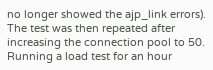no longer showed the ajp_link errors). The test was then repeated after increasing the connection pool to 50. Running a load test for an hour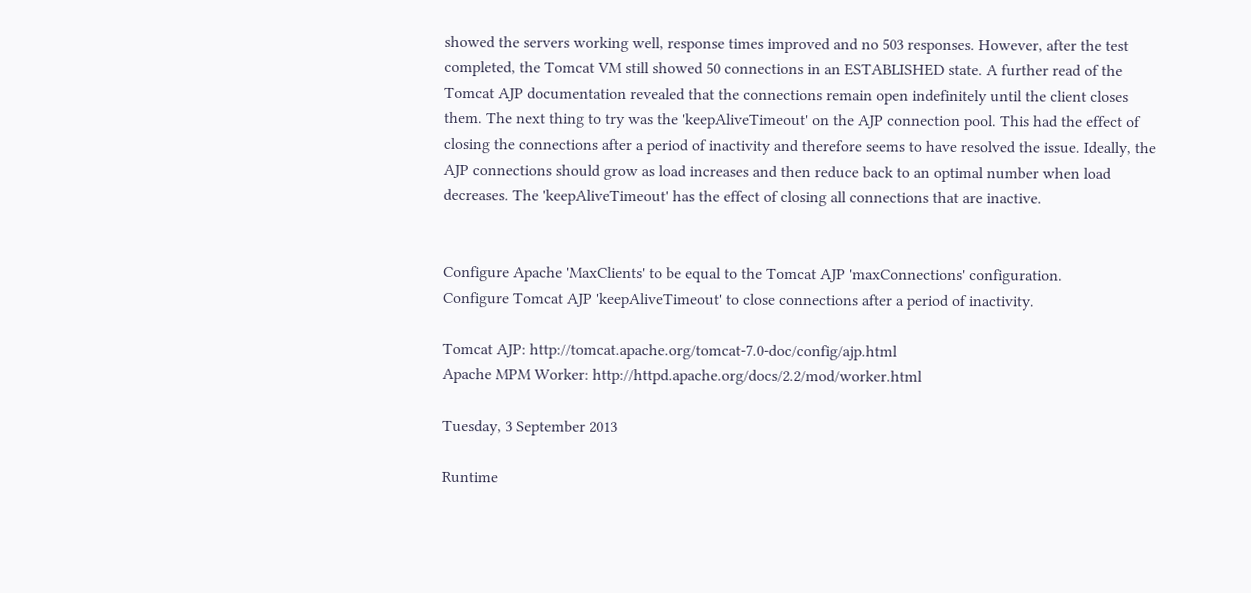showed the servers working well, response times improved and no 503 responses. However, after the test completed, the Tomcat VM still showed 50 connections in an ESTABLISHED state. A further read of the Tomcat AJP documentation revealed that the connections remain open indefinitely until the client closes them. The next thing to try was the 'keepAliveTimeout' on the AJP connection pool. This had the effect of closing the connections after a period of inactivity and therefore seems to have resolved the issue. Ideally, the AJP connections should grow as load increases and then reduce back to an optimal number when load decreases. The 'keepAliveTimeout' has the effect of closing all connections that are inactive.


Configure Apache 'MaxClients' to be equal to the Tomcat AJP 'maxConnections' configuration.
Configure Tomcat AJP 'keepAliveTimeout' to close connections after a period of inactivity.

Tomcat AJP: http://tomcat.apache.org/tomcat-7.0-doc/config/ajp.html
Apache MPM Worker: http://httpd.apache.org/docs/2.2/mod/worker.html

Tuesday, 3 September 2013

Runtime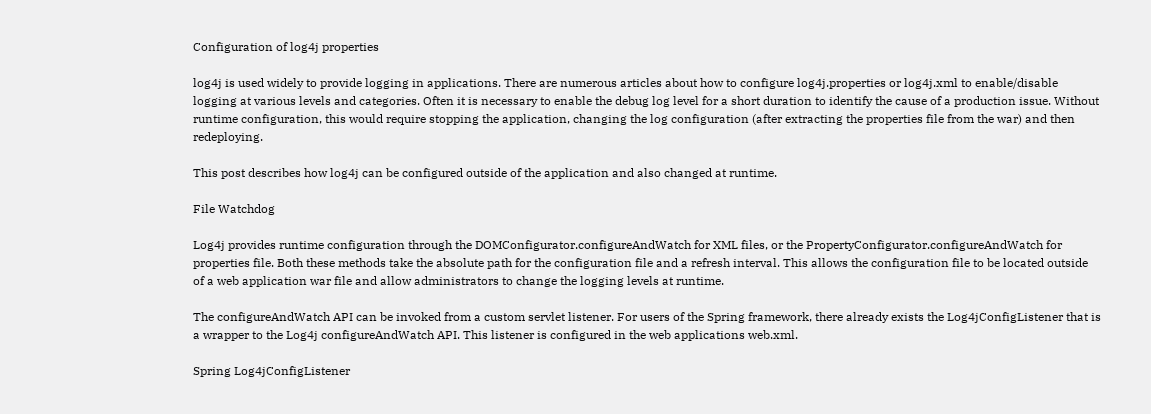Configuration of log4j properties

log4j is used widely to provide logging in applications. There are numerous articles about how to configure log4j.properties or log4j.xml to enable/disable logging at various levels and categories. Often it is necessary to enable the debug log level for a short duration to identify the cause of a production issue. Without runtime configuration, this would require stopping the application, changing the log configuration (after extracting the properties file from the war) and then redeploying.

This post describes how log4j can be configured outside of the application and also changed at runtime.

File Watchdog

Log4j provides runtime configuration through the DOMConfigurator.configureAndWatch for XML files, or the PropertyConfigurator.configureAndWatch for properties file. Both these methods take the absolute path for the configuration file and a refresh interval. This allows the configuration file to be located outside of a web application war file and allow administrators to change the logging levels at runtime.

The configureAndWatch API can be invoked from a custom servlet listener. For users of the Spring framework, there already exists the Log4jConfigListener that is a wrapper to the Log4j configureAndWatch API. This listener is configured in the web applications web.xml.

Spring Log4jConfigListener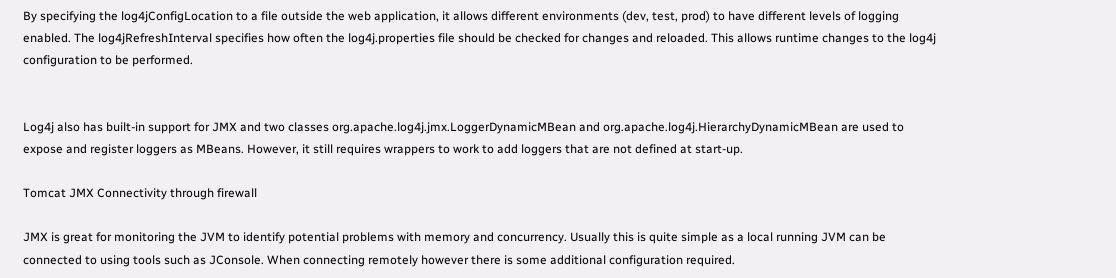By specifying the log4jConfigLocation to a file outside the web application, it allows different environments (dev, test, prod) to have different levels of logging enabled. The log4jRefreshInterval specifies how often the log4j.properties file should be checked for changes and reloaded. This allows runtime changes to the log4j configuration to be performed.


Log4j also has built-in support for JMX and two classes org.apache.log4j.jmx.LoggerDynamicMBean and org.apache.log4j.HierarchyDynamicMBean are used to expose and register loggers as MBeans. However, it still requires wrappers to work to add loggers that are not defined at start-up.

Tomcat JMX Connectivity through firewall

JMX is great for monitoring the JVM to identify potential problems with memory and concurrency. Usually this is quite simple as a local running JVM can be connected to using tools such as JConsole. When connecting remotely however there is some additional configuration required.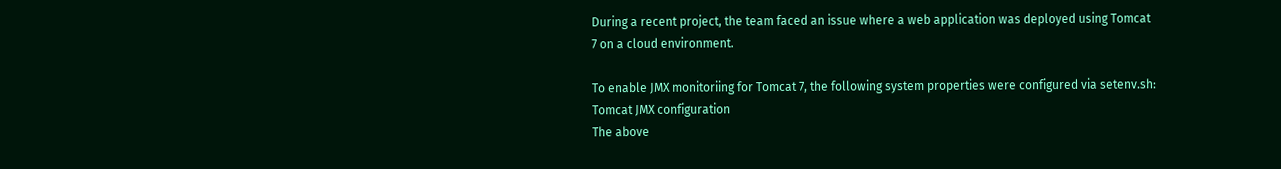During a recent project, the team faced an issue where a web application was deployed using Tomcat 7 on a cloud environment.

To enable JMX monitoriing for Tomcat 7, the following system properties were configured via setenv.sh:
Tomcat JMX configuration
The above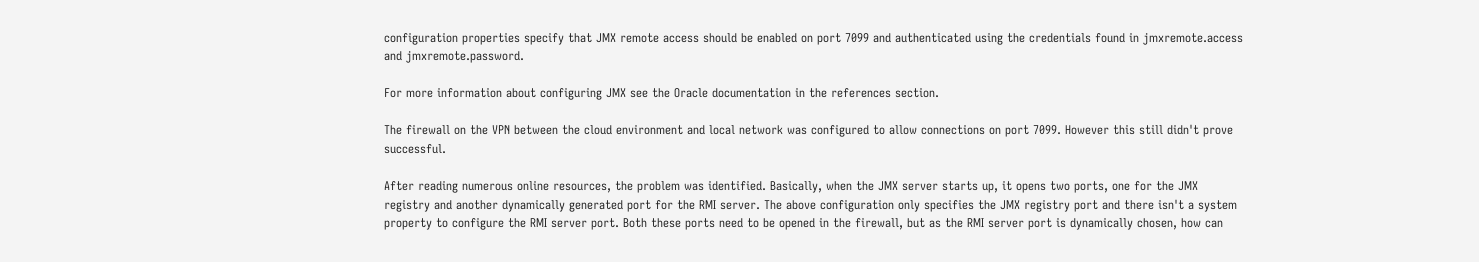configuration properties specify that JMX remote access should be enabled on port 7099 and authenticated using the credentials found in jmxremote.access and jmxremote.password.

For more information about configuring JMX see the Oracle documentation in the references section.

The firewall on the VPN between the cloud environment and local network was configured to allow connections on port 7099. However this still didn't prove successful.

After reading numerous online resources, the problem was identified. Basically, when the JMX server starts up, it opens two ports, one for the JMX registry and another dynamically generated port for the RMI server. The above configuration only specifies the JMX registry port and there isn't a system property to configure the RMI server port. Both these ports need to be opened in the firewall, but as the RMI server port is dynamically chosen, how can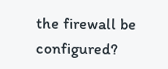the firewall be configured?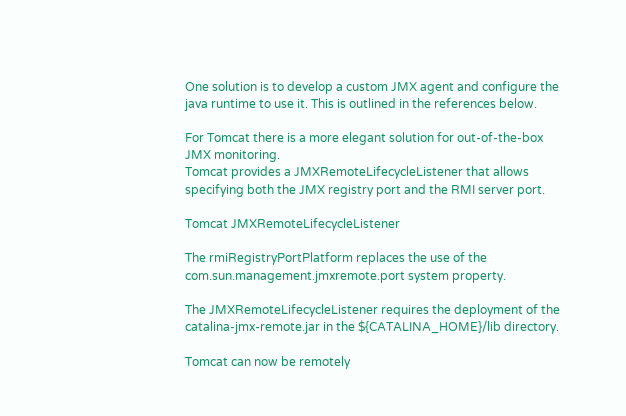One solution is to develop a custom JMX agent and configure the java runtime to use it. This is outlined in the references below.

For Tomcat there is a more elegant solution for out-of-the-box JMX monitoring.
Tomcat provides a JMXRemoteLifecycleListener that allows specifying both the JMX registry port and the RMI server port.

Tomcat JMXRemoteLifecycleListener

The rmiRegistryPortPlatform replaces the use of the com.sun.management.jmxremote.port system property.

The JMXRemoteLifecycleListener requires the deployment of the catalina-jmx-remote.jar in the ${CATALINA_HOME}/lib directory.

Tomcat can now be remotely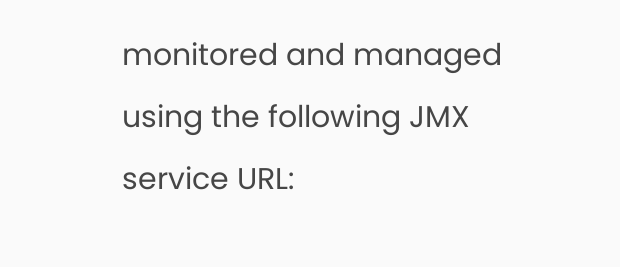monitored and managed using the following JMX service URL: